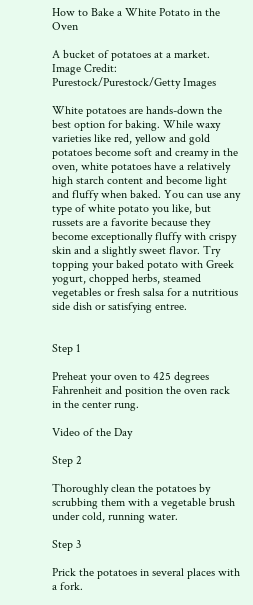How to Bake a White Potato in the Oven

A bucket of potatoes at a market.
Image Credit: Purestock/Purestock/Getty Images

White potatoes are hands-down the best option for baking. While waxy varieties like red, yellow and gold potatoes become soft and creamy in the oven, white potatoes have a relatively high starch content and become light and fluffy when baked. You can use any type of white potato you like, but russets are a favorite because they become exceptionally fluffy with crispy skin and a slightly sweet flavor. Try topping your baked potato with Greek yogurt, chopped herbs, steamed vegetables or fresh salsa for a nutritious side dish or satisfying entree.


Step 1

Preheat your oven to 425 degrees Fahrenheit and position the oven rack in the center rung.

Video of the Day

Step 2

Thoroughly clean the potatoes by scrubbing them with a vegetable brush under cold, running water.

Step 3

Prick the potatoes in several places with a fork.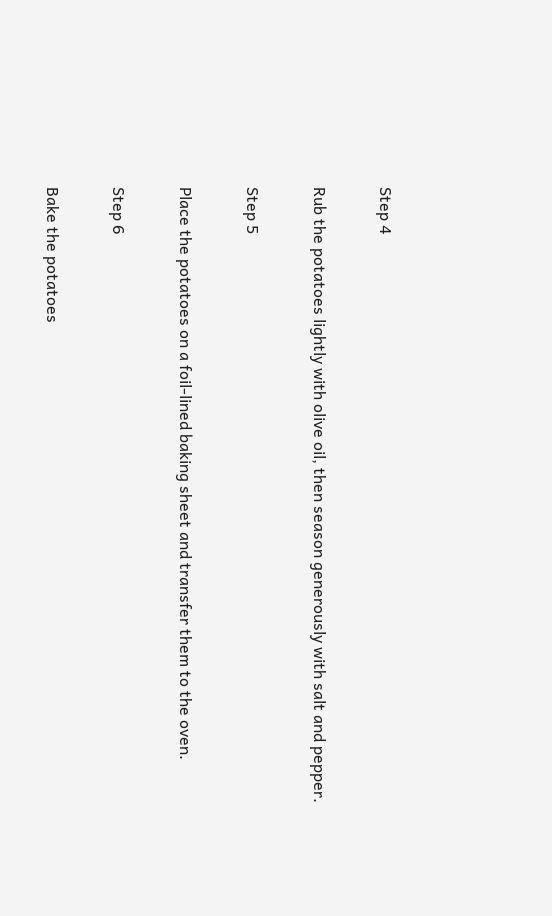Step 4

Rub the potatoes lightly with olive oil, then season generously with salt and pepper.

Step 5

Place the potatoes on a foil-lined baking sheet and transfer them to the oven.

Step 6

Bake the potatoes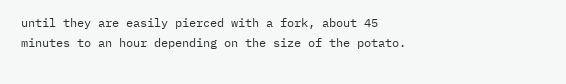until they are easily pierced with a fork, about 45 minutes to an hour depending on the size of the potato.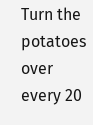Turn the potatoes over every 20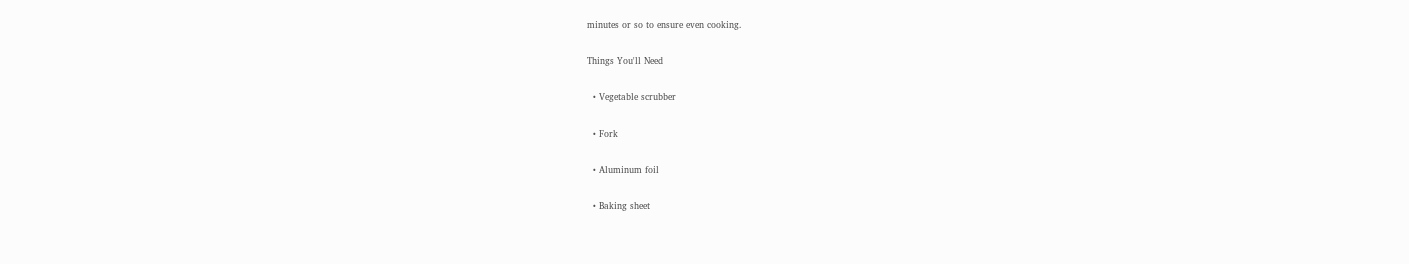minutes or so to ensure even cooking.

Things You'll Need

  • Vegetable scrubber

  • Fork

  • Aluminum foil

  • Baking sheet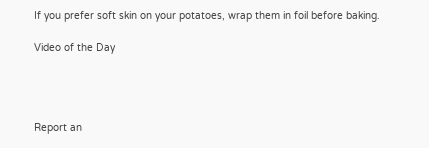If you prefer soft skin on your potatoes, wrap them in foil before baking.

Video of the Day




Report an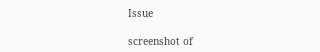Issue

screenshot of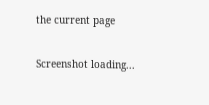the current page

Screenshot loading...